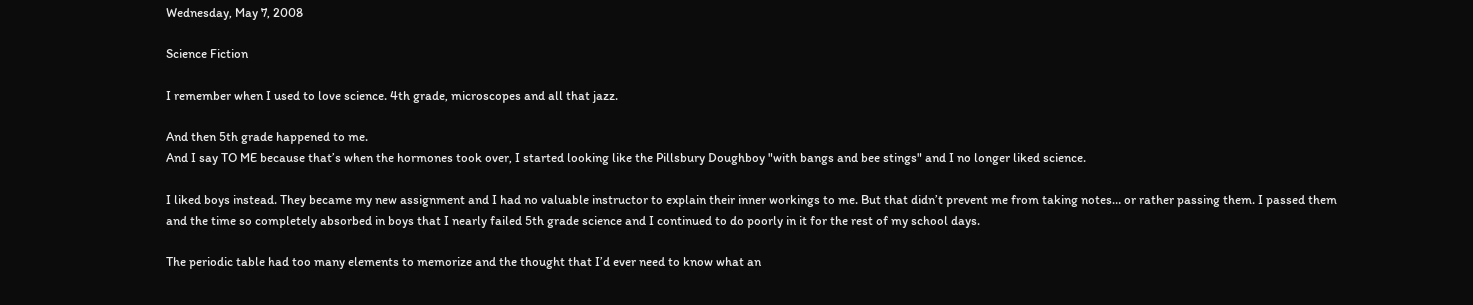Wednesday, May 7, 2008

Science Fiction

I remember when I used to love science. 4th grade, microscopes and all that jazz.

And then 5th grade happened to me.
And I say TO ME because that’s when the hormones took over, I started looking like the Pillsbury Doughboy "with bangs and bee stings" and I no longer liked science.

I liked boys instead. They became my new assignment and I had no valuable instructor to explain their inner workings to me. But that didn’t prevent me from taking notes… or rather passing them. I passed them and the time so completely absorbed in boys that I nearly failed 5th grade science and I continued to do poorly in it for the rest of my school days.

The periodic table had too many elements to memorize and the thought that I’d ever need to know what an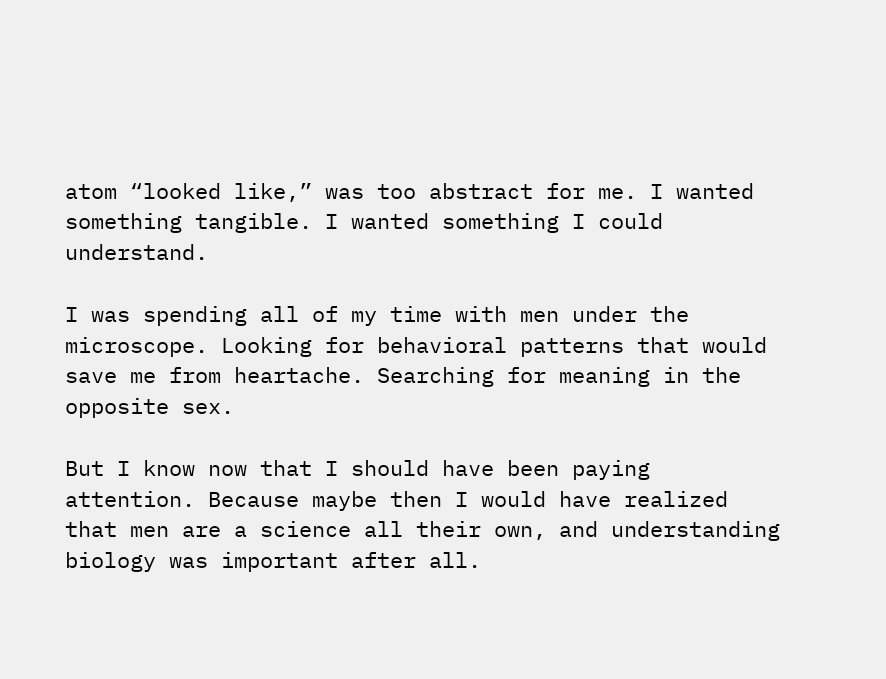atom “looked like,” was too abstract for me. I wanted something tangible. I wanted something I could understand.

I was spending all of my time with men under the microscope. Looking for behavioral patterns that would save me from heartache. Searching for meaning in the opposite sex.

But I know now that I should have been paying attention. Because maybe then I would have realized that men are a science all their own, and understanding biology was important after all.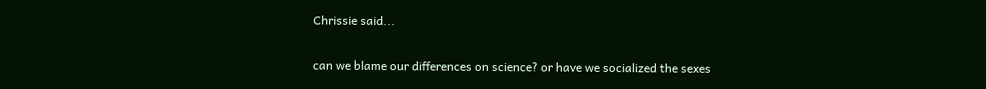Chrissie said...

can we blame our differences on science? or have we socialized the sexes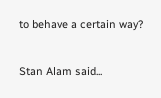to behave a certain way?

Stan Alam said...